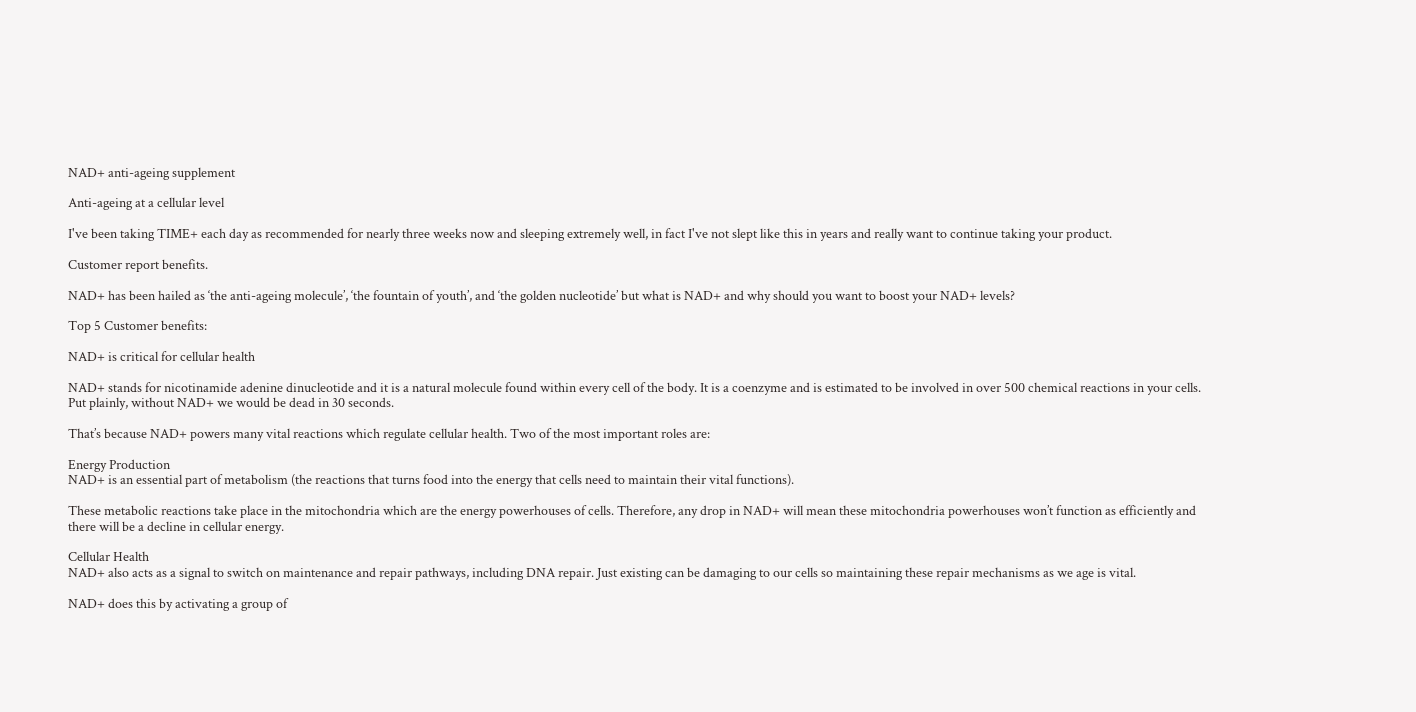NAD+ anti-ageing supplement

Anti-ageing at a cellular level

I've been taking TIME+ each day as recommended for nearly three weeks now and sleeping extremely well, in fact I've not slept like this in years and really want to continue taking your product.

Customer report benefits.

NAD+ has been hailed as ‘the anti-ageing molecule’, ‘the fountain of youth’, and ‘the golden nucleotide’ but what is NAD+ and why should you want to boost your NAD+ levels?

Top 5 Customer benefits:

NAD+ is critical for cellular health

NAD+ stands for nicotinamide adenine dinucleotide and it is a natural molecule found within every cell of the body. It is a coenzyme and is estimated to be involved in over 500 chemical reactions in your cells. Put plainly, without NAD+ we would be dead in 30 seconds.

That’s because NAD+ powers many vital reactions which regulate cellular health. Two of the most important roles are:

Energy Production
NAD+ is an essential part of metabolism (the reactions that turns food into the energy that cells need to maintain their vital functions).

These metabolic reactions take place in the mitochondria which are the energy powerhouses of cells. Therefore, any drop in NAD+ will mean these mitochondria powerhouses won’t function as efficiently and there will be a decline in cellular energy.

Cellular Health
NAD+ also acts as a signal to switch on maintenance and repair pathways, including DNA repair. Just existing can be damaging to our cells so maintaining these repair mechanisms as we age is vital.

NAD+ does this by activating a group of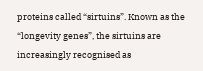proteins called “sirtuins”. Known as the “longevity genes”, the sirtuins are increasingly recognised as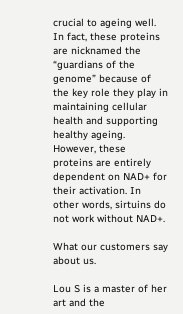crucial to ageing well. In fact, these proteins are nicknamed the “guardians of the genome” because of the key role they play in maintaining cellular health and supporting healthy ageing. However, these proteins are entirely dependent on NAD+ for their activation. In other words, sirtuins do not work without NAD+.

What our customers say about us.

Lou S is a master of her art and the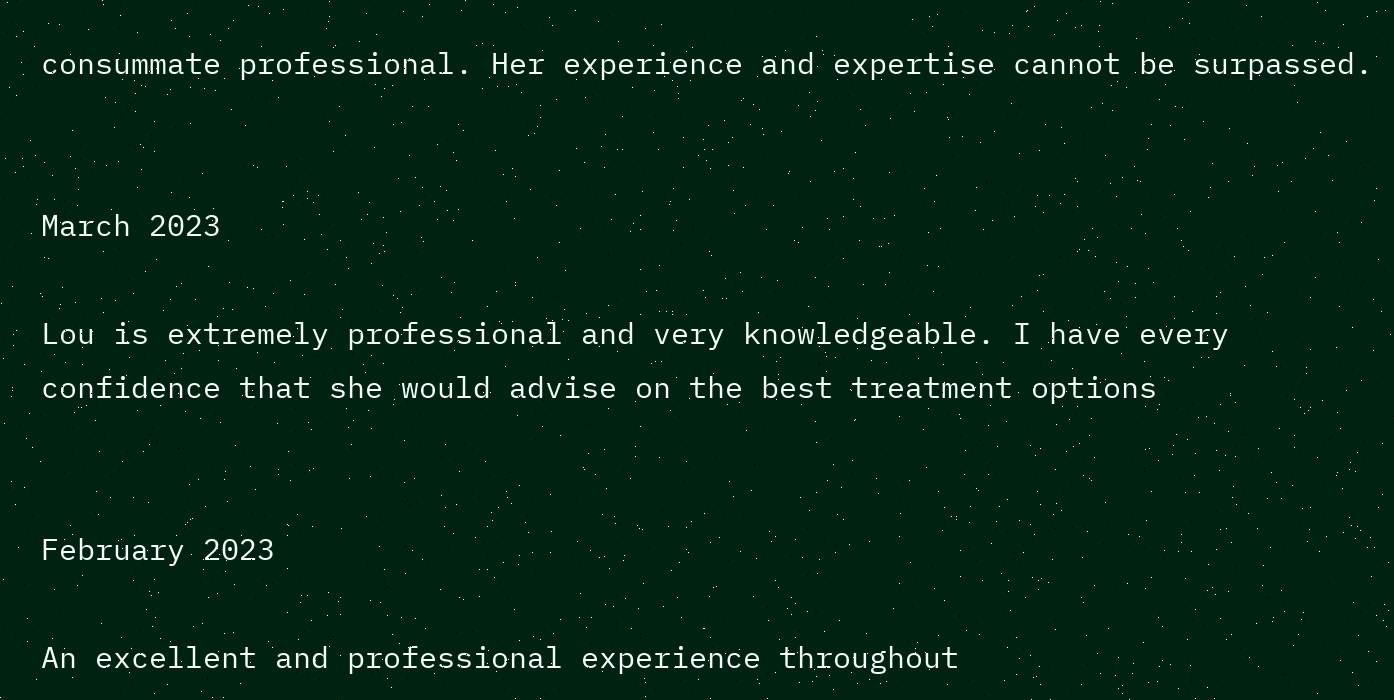consummate professional. Her experience and expertise cannot be surpassed.


March 2023

Lou is extremely professional and very knowledgeable. I have every confidence that she would advise on the best treatment options


February 2023

An excellent and professional experience throughout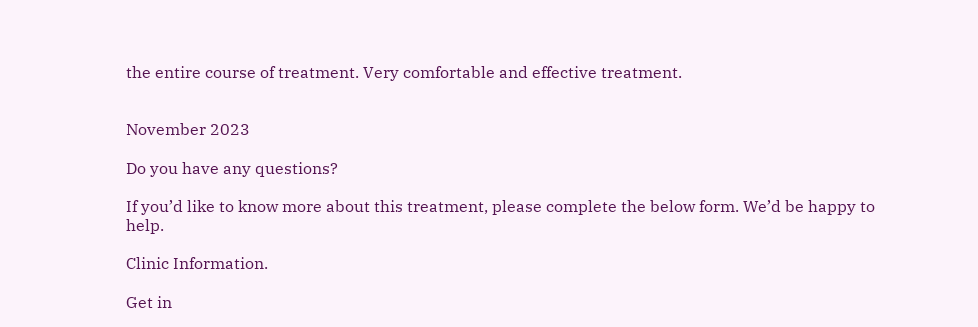the entire course of treatment. Very comfortable and effective treatment.


November 2023

Do you have any questions?

If you’d like to know more about this treatment, please complete the below form. We’d be happy to help.

Clinic Information.

Get in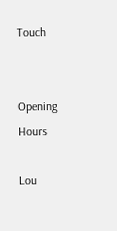Touch


Opening Hours

Lou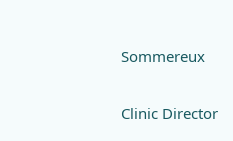Sommereux

Clinic Director